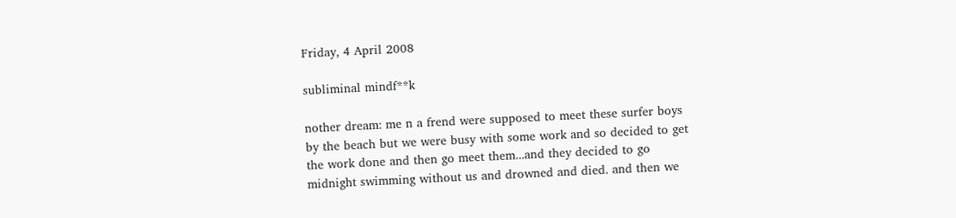Friday, 4 April 2008

subliminal mindf**k

nother dream: me n a frend were supposed to meet these surfer boys by the beach but we were busy with some work and so decided to get the work done and then go meet them...and they decided to go midnight swimming without us and drowned and died. and then we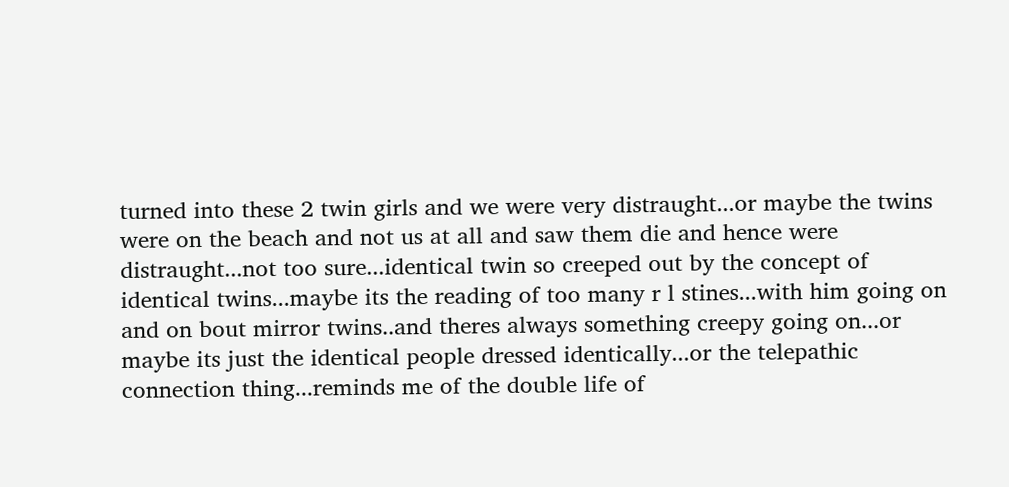turned into these 2 twin girls and we were very distraught...or maybe the twins were on the beach and not us at all and saw them die and hence were distraught...not too sure...identical twin so creeped out by the concept of identical twins...maybe its the reading of too many r l stines...with him going on and on bout mirror twins..and theres always something creepy going on...or maybe its just the identical people dressed identically...or the telepathic connection thing...reminds me of the double life of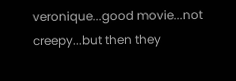veronique...good movie...not creepy...but then they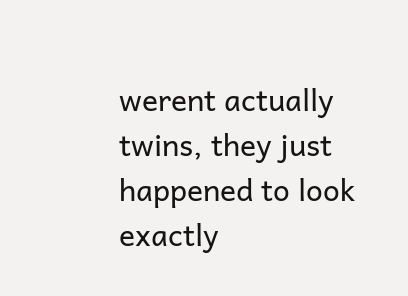werent actually twins, they just happened to look exactly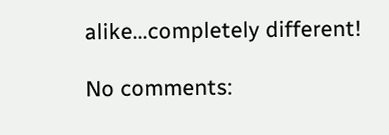alike...completely different!

No comments: